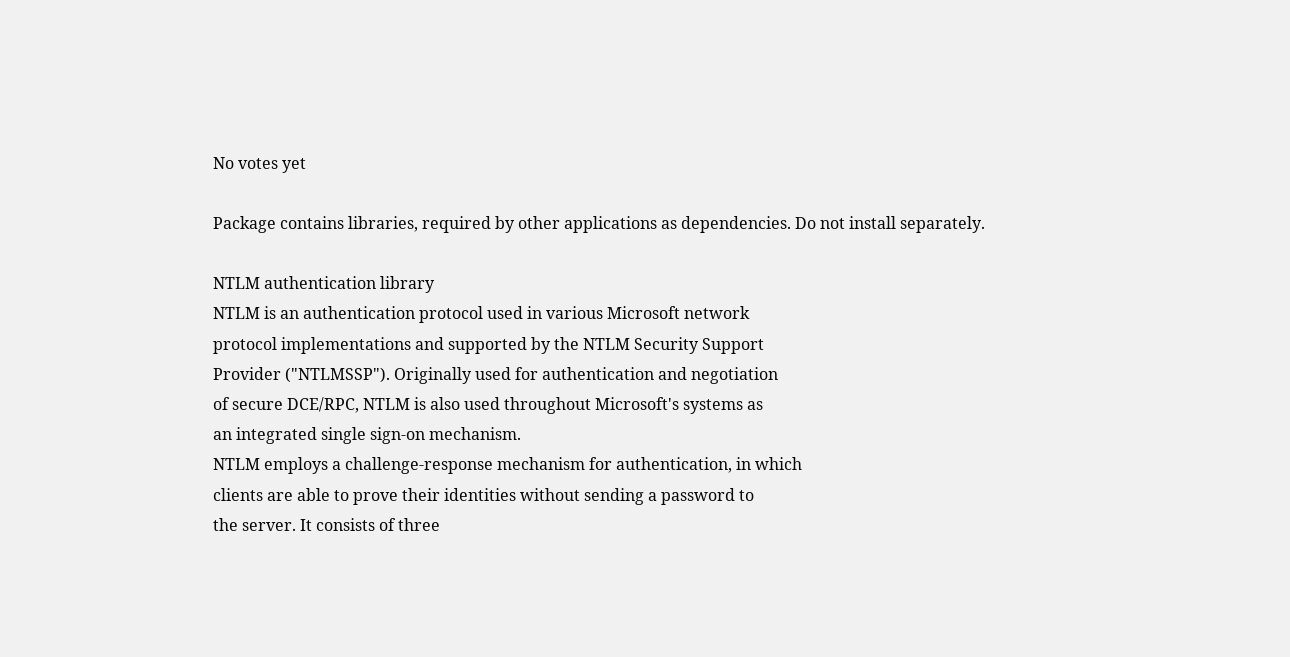No votes yet

Package contains libraries, required by other applications as dependencies. Do not install separately.

NTLM authentication library
NTLM is an authentication protocol used in various Microsoft network
protocol implementations and supported by the NTLM Security Support
Provider ("NTLMSSP"). Originally used for authentication and negotiation
of secure DCE/RPC, NTLM is also used throughout Microsoft's systems as
an integrated single sign-on mechanism.
NTLM employs a challenge-response mechanism for authentication, in which
clients are able to prove their identities without sending a password to
the server. It consists of three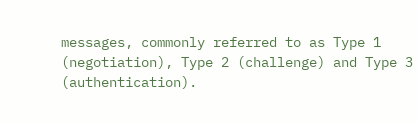messages, commonly referred to as Type 1
(negotiation), Type 2 (challenge) and Type 3 (authentication).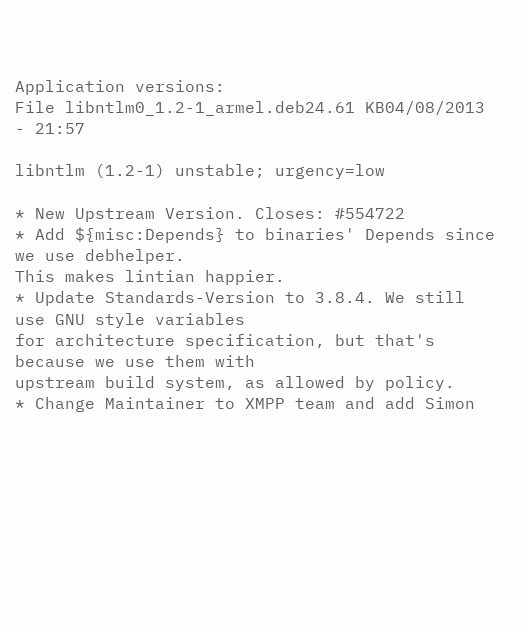Application versions:
File libntlm0_1.2-1_armel.deb24.61 KB04/08/2013 - 21:57

libntlm (1.2-1) unstable; urgency=low

* New Upstream Version. Closes: #554722
* Add ${misc:Depends} to binaries' Depends since we use debhelper.
This makes lintian happier.
* Update Standards-Version to 3.8.4. We still use GNU style variables
for architecture specification, but that's because we use them with
upstream build system, as allowed by policy.
* Change Maintainer to XMPP team and add Simon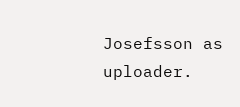Josefsson as uploader.